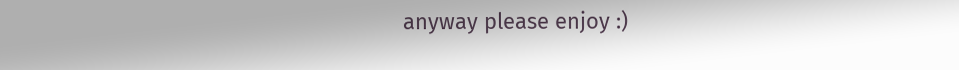anyway please enjoy :)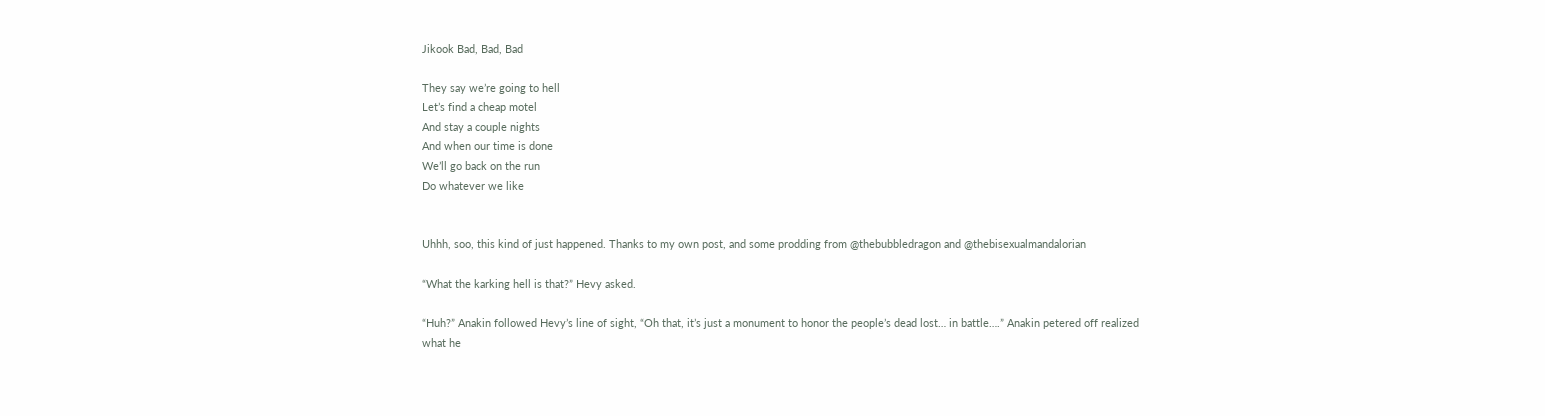Jikook Bad, Bad, Bad

They say we’re going to hell
Let’s find a cheap motel
And stay a couple nights
And when our time is done
We’ll go back on the run
Do whatever we like


Uhhh, soo, this kind of just happened. Thanks to my own post, and some prodding from @thebubbledragon and @thebisexualmandalorian

“What the karking hell is that?” Hevy asked.

“Huh?” Anakin followed Hevy’s line of sight, “Oh that, it’s just a monument to honor the people’s dead lost… in battle….” Anakin petered off realized what he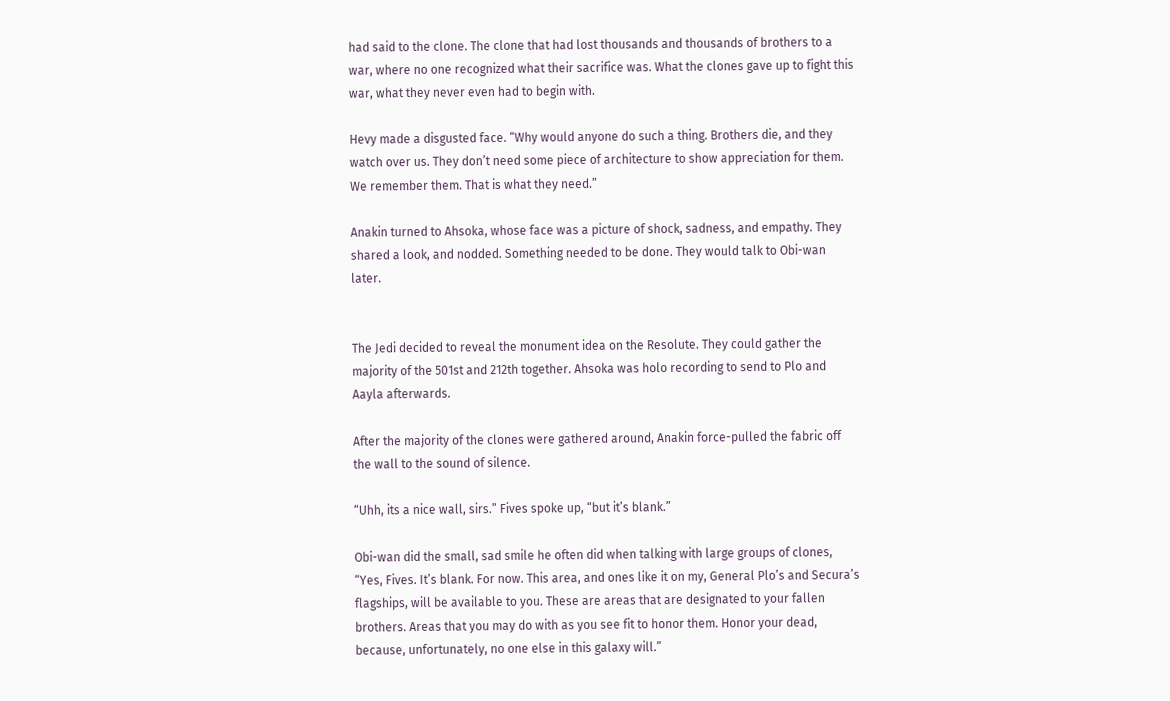had said to the clone. The clone that had lost thousands and thousands of brothers to a war, where no one recognized what their sacrifice was. What the clones gave up to fight this war, what they never even had to begin with.

Hevy made a disgusted face. “Why would anyone do such a thing. Brothers die, and they watch over us. They don’t need some piece of architecture to show appreciation for them. We remember them. That is what they need.”

Anakin turned to Ahsoka, whose face was a picture of shock, sadness, and empathy. They shared a look, and nodded. Something needed to be done. They would talk to Obi-wan later.


The Jedi decided to reveal the monument idea on the Resolute. They could gather the majority of the 501st and 212th together. Ahsoka was holo recording to send to Plo and Aayla afterwards.

After the majority of the clones were gathered around, Anakin force-pulled the fabric off the wall to the sound of silence.

“Uhh, its a nice wall, sirs.” Fives spoke up, “but it’s blank.”

Obi-wan did the small, sad smile he often did when talking with large groups of clones, “Yes, Fives. It’s blank. For now. This area, and ones like it on my, General Plo’s and Secura’s flagships, will be available to you. These are areas that are designated to your fallen brothers. Areas that you may do with as you see fit to honor them. Honor your dead, because, unfortunately, no one else in this galaxy will.”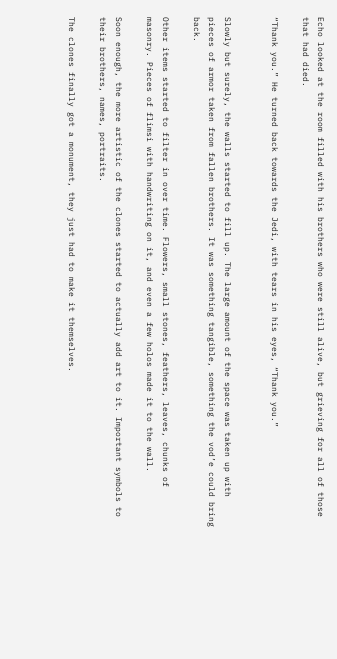Echo looked at the room filled with his brothers who were still alive, but grieving for all of those that had died.

“Thank you.” He turned back towards the Jedi, with tears in his eyes, “Thank you.”


Slowly but surely, the walls started to fill up. The large amount of the space was taken up with pieces of armor taken from fallen brothers. It was something tangible, something the vod’e could bring back.

Other items started to filter in over time. Flowers, small stones, feathers, leaves, chunks of masonry. Pieces of flimsi with handwriting on it, and even a few holos made it to the wall.

Soon enough, the more artistic of the clones started to actually add art to it. Important symbols to their brothers, names, portraits.

The clones finally got a monument, they just had to make it themselves.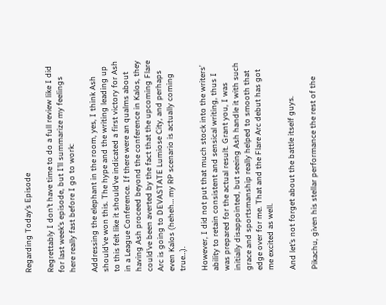Regarding Today’s Episode

Regrettably I don’t have time to do a full review like I did for last week’s episode, but I’ll summarize my feelings here really fast before I go to work:

Addressing the elephant in the room, yes, I think Ash should’ve won this. The hype and the writing leading up to this felt like it should’ve indicated a first victory for Ash in a League Conference. If there were an qualms about having Ash proceed beyond the conference in Kalos, they could’ve been averted by the fact that the upcoming Flare Arc is going to DEVASTATE Lumiose City, and perhaps even Kalos (heheh… my RP scenario is actually coming true…).

However, I did not put that much stock into the writers’ ability to retain consistent and sensical writing, thus I was prepared for the actual result. Grant you, I was initially disappointed, but seeing Ash handle it with such grace and sportsmanship really helped to smooth that edge over for me. That and the Flare Arc debut has got me excited as well.

And let’s not forget about the battle itself guys.

Pikachu, given his stellar performance the rest of the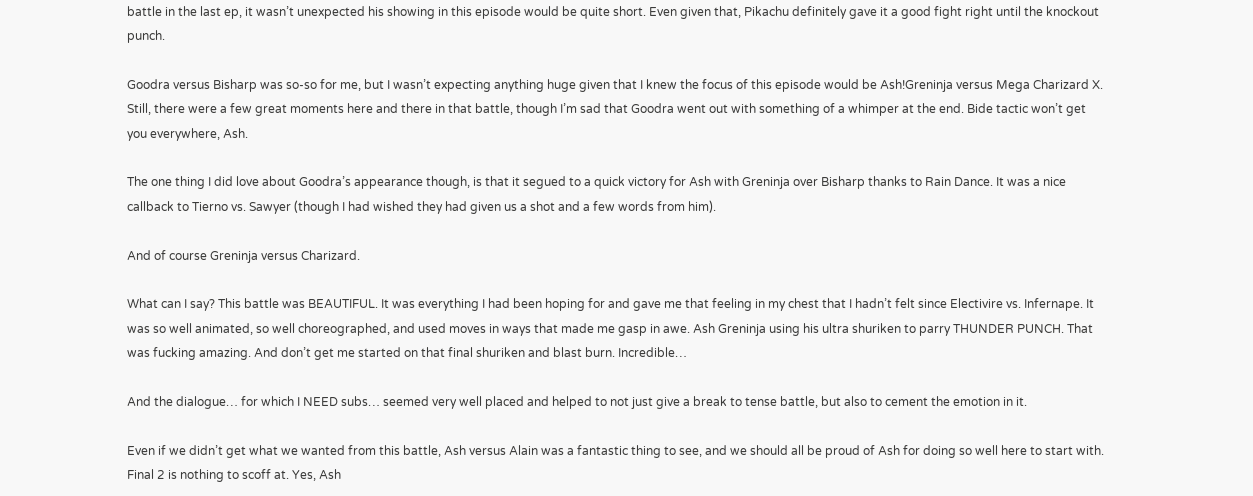battle in the last ep, it wasn’t unexpected his showing in this episode would be quite short. Even given that, Pikachu definitely gave it a good fight right until the knockout punch.

Goodra versus Bisharp was so-so for me, but I wasn’t expecting anything huge given that I knew the focus of this episode would be Ash!Greninja versus Mega Charizard X. Still, there were a few great moments here and there in that battle, though I’m sad that Goodra went out with something of a whimper at the end. Bide tactic won’t get you everywhere, Ash.

The one thing I did love about Goodra’s appearance though, is that it segued to a quick victory for Ash with Greninja over Bisharp thanks to Rain Dance. It was a nice callback to Tierno vs. Sawyer (though I had wished they had given us a shot and a few words from him).

And of course Greninja versus Charizard.

What can I say? This battle was BEAUTIFUL. It was everything I had been hoping for and gave me that feeling in my chest that I hadn’t felt since Electivire vs. Infernape. It was so well animated, so well choreographed, and used moves in ways that made me gasp in awe. Ash Greninja using his ultra shuriken to parry THUNDER PUNCH. That was fucking amazing. And don’t get me started on that final shuriken and blast burn. Incredible…

And the dialogue… for which I NEED subs… seemed very well placed and helped to not just give a break to tense battle, but also to cement the emotion in it.

Even if we didn’t get what we wanted from this battle, Ash versus Alain was a fantastic thing to see, and we should all be proud of Ash for doing so well here to start with. Final 2 is nothing to scoff at. Yes, Ash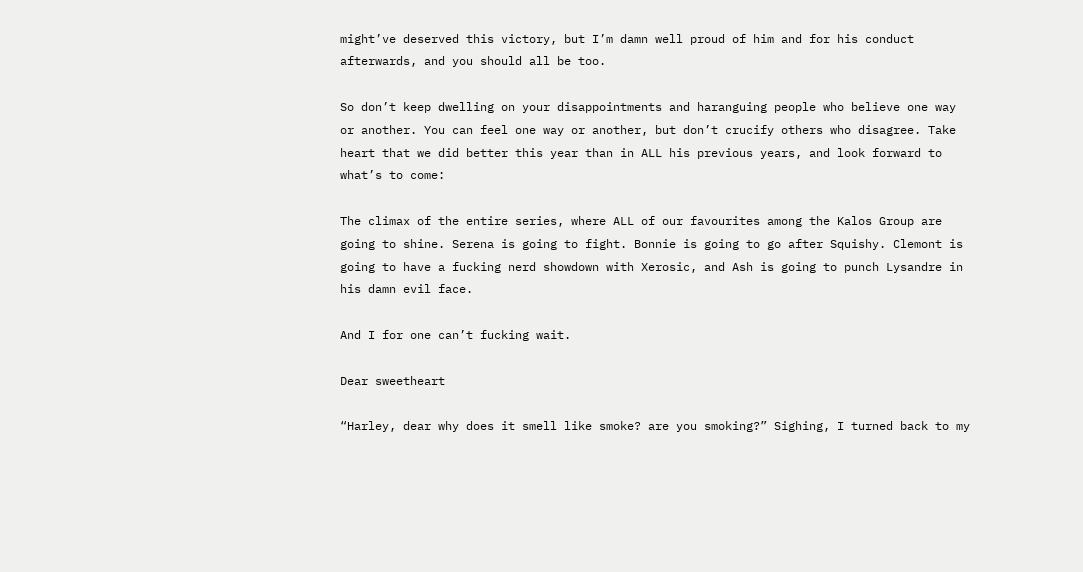might’ve deserved this victory, but I’m damn well proud of him and for his conduct afterwards, and you should all be too.

So don’t keep dwelling on your disappointments and haranguing people who believe one way or another. You can feel one way or another, but don’t crucify others who disagree. Take heart that we did better this year than in ALL his previous years, and look forward to what’s to come:

The climax of the entire series, where ALL of our favourites among the Kalos Group are going to shine. Serena is going to fight. Bonnie is going to go after Squishy. Clemont is going to have a fucking nerd showdown with Xerosic, and Ash is going to punch Lysandre in his damn evil face.

And I for one can’t fucking wait.

Dear sweetheart

“Harley, dear why does it smell like smoke? are you smoking?” Sighing, I turned back to my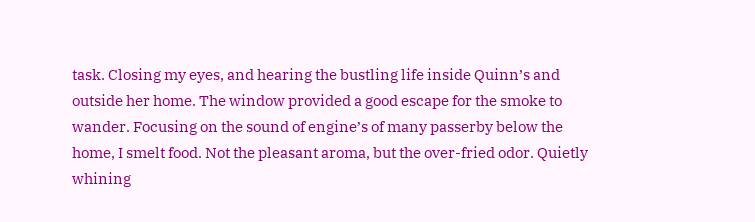task. Closing my eyes, and hearing the bustling life inside Quinn’s and outside her home. The window provided a good escape for the smoke to wander. Focusing on the sound of engine’s of many passerby below the home, I smelt food. Not the pleasant aroma, but the over-fried odor. Quietly whining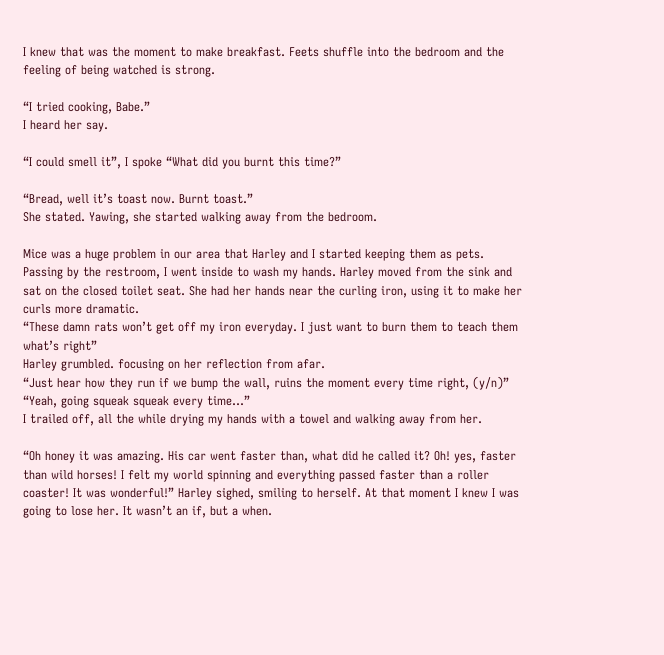I knew that was the moment to make breakfast. Feets shuffle into the bedroom and the feeling of being watched is strong.

“I tried cooking, Babe.”
I heard her say.

“I could smell it”, I spoke “What did you burnt this time?”

“Bread, well it’s toast now. Burnt toast.”
She stated. Yawing, she started walking away from the bedroom.

Mice was a huge problem in our area that Harley and I started keeping them as pets.
Passing by the restroom, I went inside to wash my hands. Harley moved from the sink and sat on the closed toilet seat. She had her hands near the curling iron, using it to make her curls more dramatic.
“These damn rats won’t get off my iron everyday. I just want to burn them to teach them what’s right”
Harley grumbled. focusing on her reflection from afar.
“Just hear how they run if we bump the wall, ruins the moment every time right, (y/n)”
“Yeah, going squeak squeak every time…”
I trailed off, all the while drying my hands with a towel and walking away from her.

“Oh honey it was amazing. His car went faster than, what did he called it? Oh! yes, faster than wild horses! I felt my world spinning and everything passed faster than a roller coaster! It was wonderful!” Harley sighed, smiling to herself. At that moment I knew I was going to lose her. It wasn’t an if, but a when.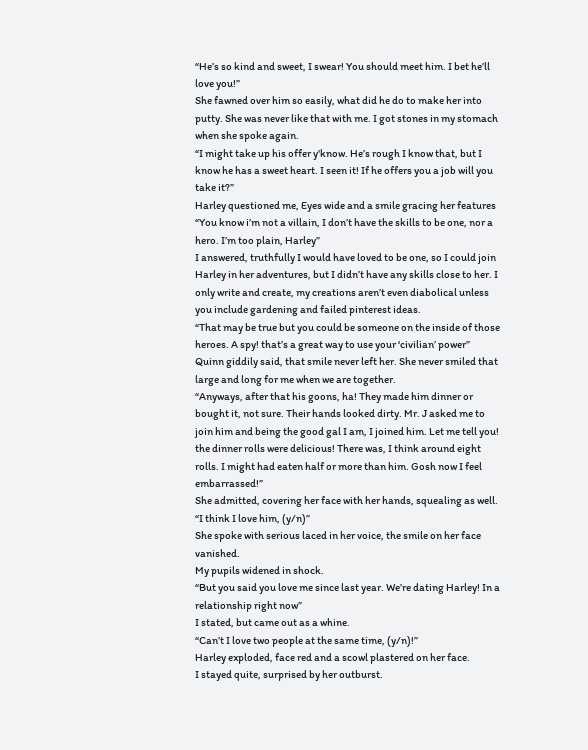“He’s so kind and sweet, I swear! You should meet him. I bet he’ll love you!”
She fawned over him so easily, what did he do to make her into putty. She was never like that with me. I got stones in my stomach when she spoke again.
“I might take up his offer y'know. He’s rough I know that, but I know he has a sweet heart. I seen it! If he offers you a job will you take it?”
Harley questioned me, Eyes wide and a smile gracing her features
“You know i’m not a villain, I don’t have the skills to be one, nor a hero. I’m too plain, Harley”
I answered, truthfully I would have loved to be one, so I could join Harley in her adventures, but I didn’t have any skills close to her. I only write and create, my creations aren’t even diabolical unless you include gardening and failed pinterest ideas.
“That may be true but you could be someone on the inside of those heroes. A spy! that’s a great way to use your ‘civilian’ power”
Quinn giddily said, that smile never left her. She never smiled that large and long for me when we are together.
“Anyways, after that his goons, ha! They made him dinner or bought it, not sure. Their hands looked dirty. Mr. J asked me to join him and being the good gal I am, I joined him. Let me tell you! the dinner rolls were delicious! There was, I think around eight rolls. I might had eaten half or more than him. Gosh now I feel embarrassed!”
She admitted, covering her face with her hands, squealing as well.
“I think I love him, (y/n)”
She spoke with serious laced in her voice, the smile on her face vanished.
My pupils widened in shock.
“But you said you love me since last year. We’re dating Harley! In a relationship right now”
I stated, but came out as a whine.
“Can’t I love two people at the same time, (y/n)!”
Harley exploded, face red and a scowl plastered on her face.
I stayed quite, surprised by her outburst.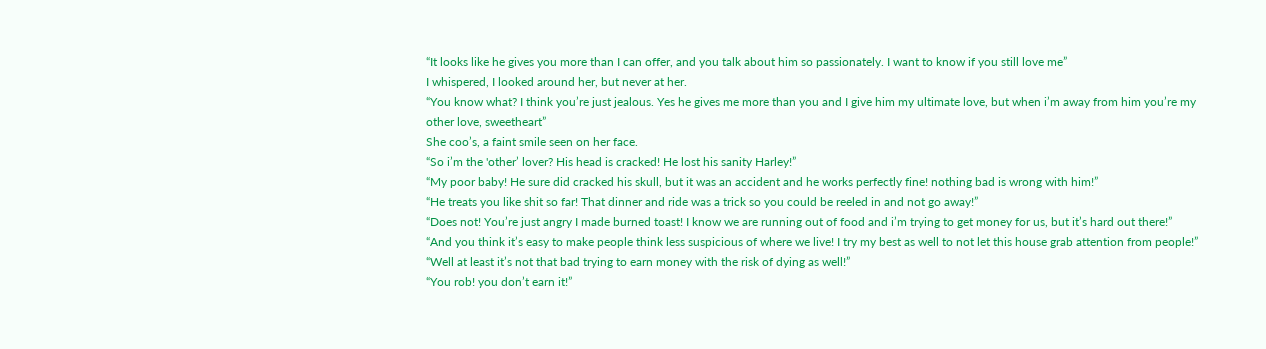“It looks like he gives you more than I can offer, and you talk about him so passionately. I want to know if you still love me”
I whispered, I looked around her, but never at her.
“You know what? I think you’re just jealous. Yes he gives me more than you and I give him my ultimate love, but when i’m away from him you’re my other love, sweetheart”
She coo’s, a faint smile seen on her face.
“So i’m the 'other’ lover? His head is cracked! He lost his sanity Harley!”
“My poor baby! He sure did cracked his skull, but it was an accident and he works perfectly fine! nothing bad is wrong with him!”
“He treats you like shit so far! That dinner and ride was a trick so you could be reeled in and not go away!”
“Does not! You’re just angry I made burned toast! I know we are running out of food and i’m trying to get money for us, but it’s hard out there!”
“And you think it’s easy to make people think less suspicious of where we live! I try my best as well to not let this house grab attention from people!”
“Well at least it’s not that bad trying to earn money with the risk of dying as well!”
“You rob! you don’t earn it!”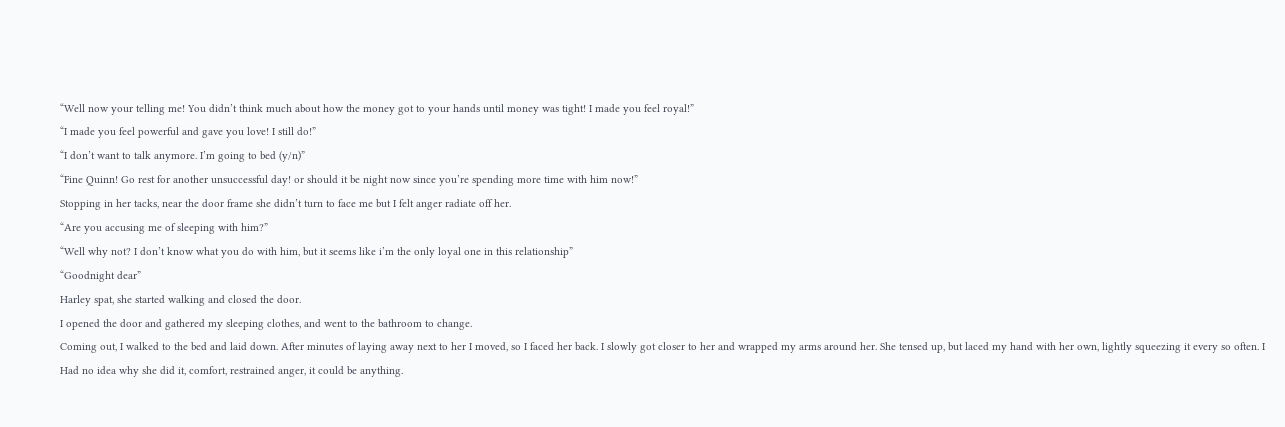“Well now your telling me! You didn’t think much about how the money got to your hands until money was tight! I made you feel royal!”
“I made you feel powerful and gave you love! I still do!”
“I don’t want to talk anymore. I’m going to bed (y/n)”
“Fine Quinn! Go rest for another unsuccessful day! or should it be night now since you’re spending more time with him now!”
Stopping in her tacks, near the door frame she didn’t turn to face me but I felt anger radiate off her.
“Are you accusing me of sleeping with him?”
“Well why not? I don’t know what you do with him, but it seems like i’m the only loyal one in this relationship”
“Goodnight dear”
Harley spat, she started walking and closed the door.
I opened the door and gathered my sleeping clothes, and went to the bathroom to change.
Coming out, I walked to the bed and laid down. After minutes of laying away next to her I moved, so I faced her back. I slowly got closer to her and wrapped my arms around her. She tensed up, but laced my hand with her own, lightly squeezing it every so often. I Had no idea why she did it, comfort, restrained anger, it could be anything.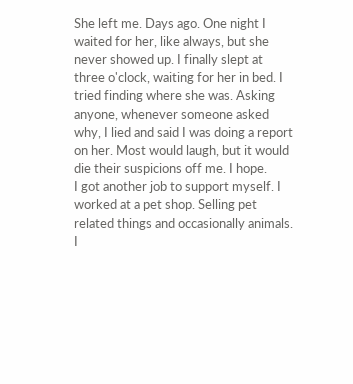She left me. Days ago. One night I waited for her, like always, but she never showed up. I finally slept at three o'clock, waiting for her in bed. I tried finding where she was. Asking anyone, whenever someone asked why, I lied and said I was doing a report on her. Most would laugh, but it would die their suspicions off me. I hope.
I got another job to support myself. I worked at a pet shop. Selling pet related things and occasionally animals. I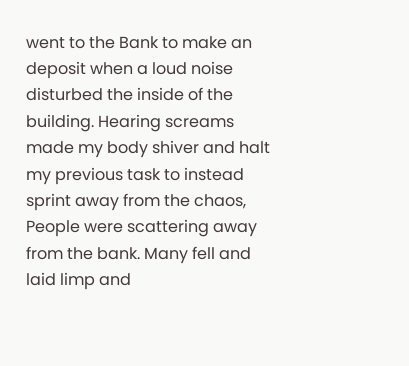went to the Bank to make an deposit when a loud noise disturbed the inside of the building. Hearing screams made my body shiver and halt my previous task to instead sprint away from the chaos, People were scattering away from the bank. Many fell and laid limp and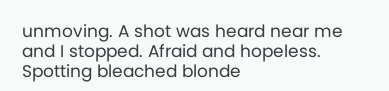unmoving. A shot was heard near me and I stopped. Afraid and hopeless. Spotting bleached blonde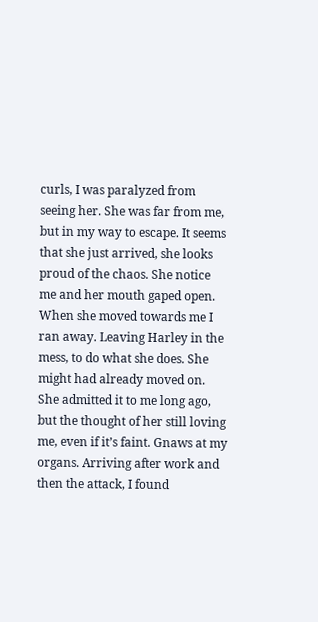curls, I was paralyzed from seeing her. She was far from me, but in my way to escape. It seems that she just arrived, she looks proud of the chaos. She notice me and her mouth gaped open. When she moved towards me I ran away. Leaving Harley in the mess, to do what she does. She might had already moved on. She admitted it to me long ago, but the thought of her still loving me, even if it’s faint. Gnaws at my organs. Arriving after work and then the attack, I found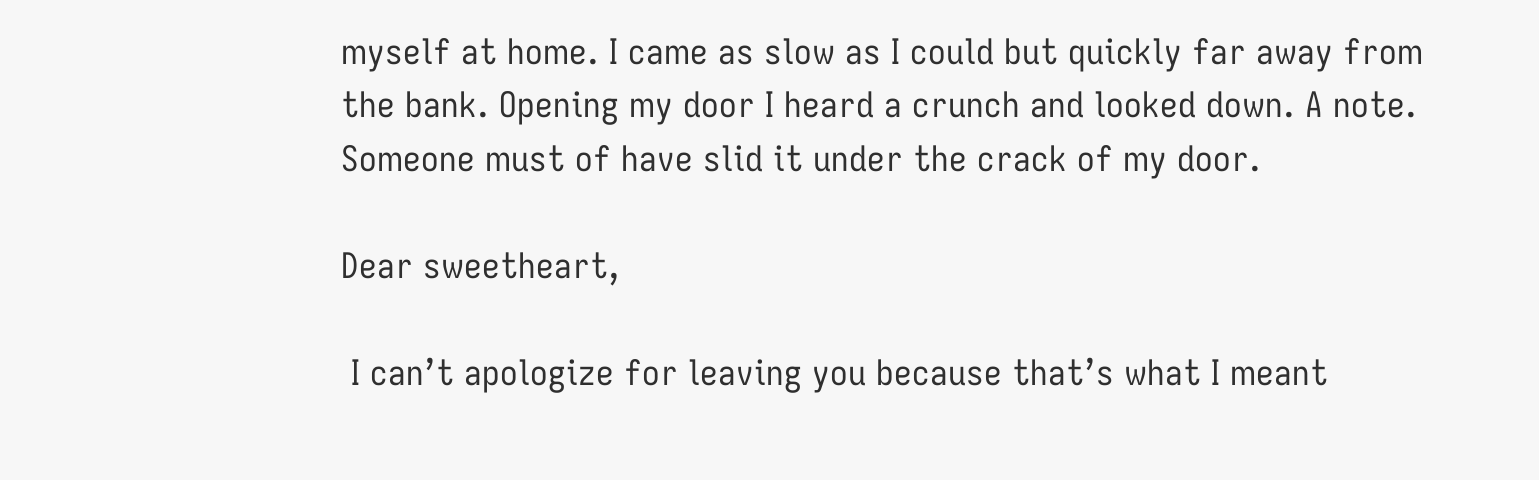myself at home. I came as slow as I could but quickly far away from the bank. Opening my door I heard a crunch and looked down. A note. Someone must of have slid it under the crack of my door.

Dear sweetheart,

 I can’t apologize for leaving you because that’s what I meant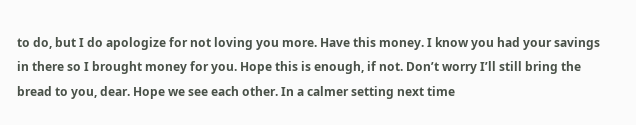to do, but I do apologize for not loving you more. Have this money. I know you had your savings in there so I brought money for you. Hope this is enough, if not. Don’t worry I’ll still bring the bread to you, dear. Hope we see each other. In a calmer setting next time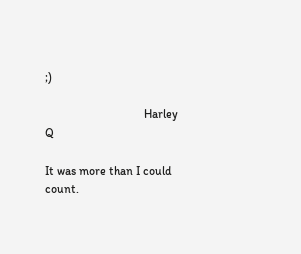;)

                                 Harley Q

It was more than I could count.